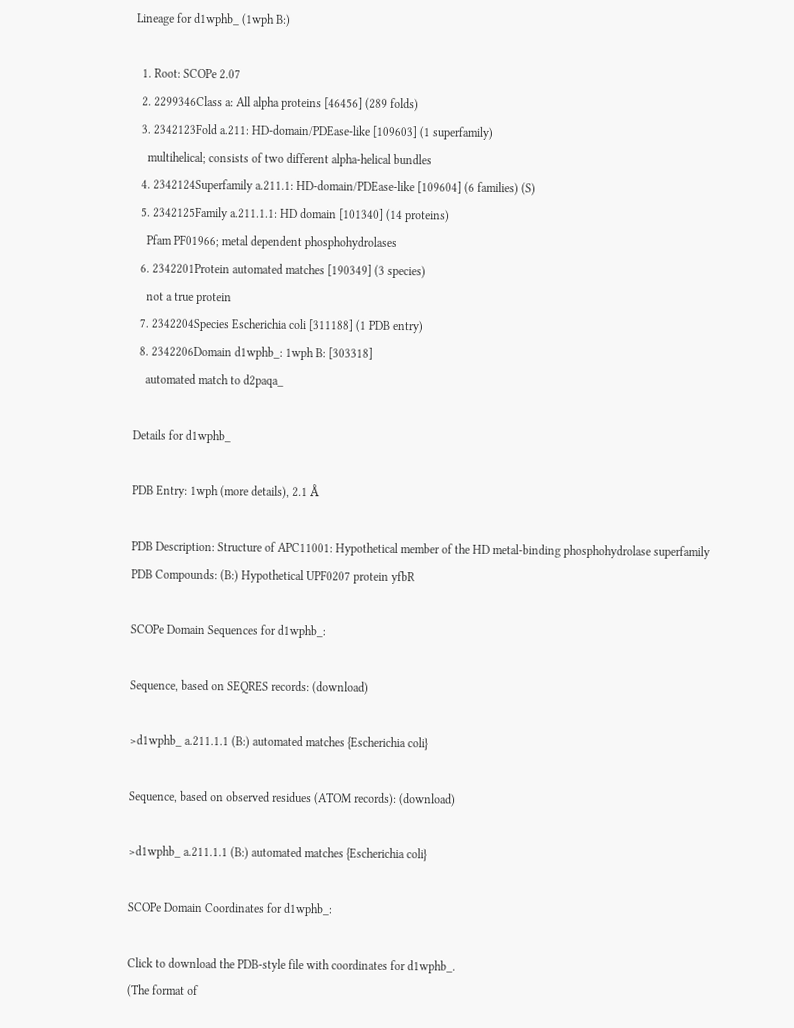Lineage for d1wphb_ (1wph B:)

  1. Root: SCOPe 2.07
  2. 2299346Class a: All alpha proteins [46456] (289 folds)
  3. 2342123Fold a.211: HD-domain/PDEase-like [109603] (1 superfamily)
    multihelical; consists of two different alpha-helical bundles
  4. 2342124Superfamily a.211.1: HD-domain/PDEase-like [109604] (6 families) (S)
  5. 2342125Family a.211.1.1: HD domain [101340] (14 proteins)
    Pfam PF01966; metal dependent phosphohydrolases
  6. 2342201Protein automated matches [190349] (3 species)
    not a true protein
  7. 2342204Species Escherichia coli [311188] (1 PDB entry)
  8. 2342206Domain d1wphb_: 1wph B: [303318]
    automated match to d2paqa_

Details for d1wphb_

PDB Entry: 1wph (more details), 2.1 Å

PDB Description: Structure of APC11001: Hypothetical member of the HD metal-binding phosphohydrolase superfamily
PDB Compounds: (B:) Hypothetical UPF0207 protein yfbR

SCOPe Domain Sequences for d1wphb_:

Sequence, based on SEQRES records: (download)

>d1wphb_ a.211.1.1 (B:) automated matches {Escherichia coli}

Sequence, based on observed residues (ATOM records): (download)

>d1wphb_ a.211.1.1 (B:) automated matches {Escherichia coli}

SCOPe Domain Coordinates for d1wphb_:

Click to download the PDB-style file with coordinates for d1wphb_.
(The format of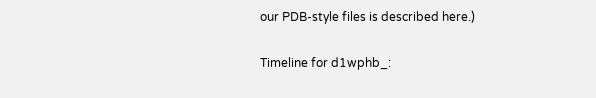our PDB-style files is described here.)

Timeline for d1wphb_: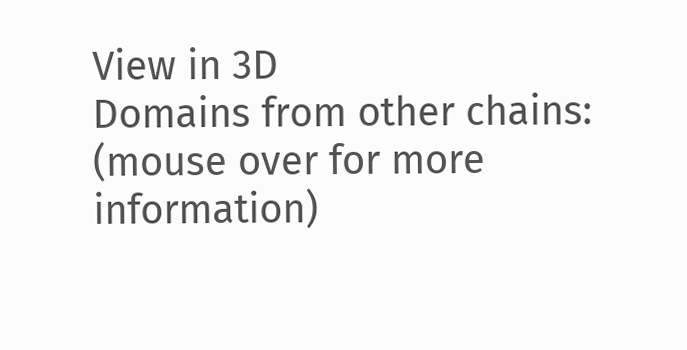View in 3D
Domains from other chains:
(mouse over for more information)